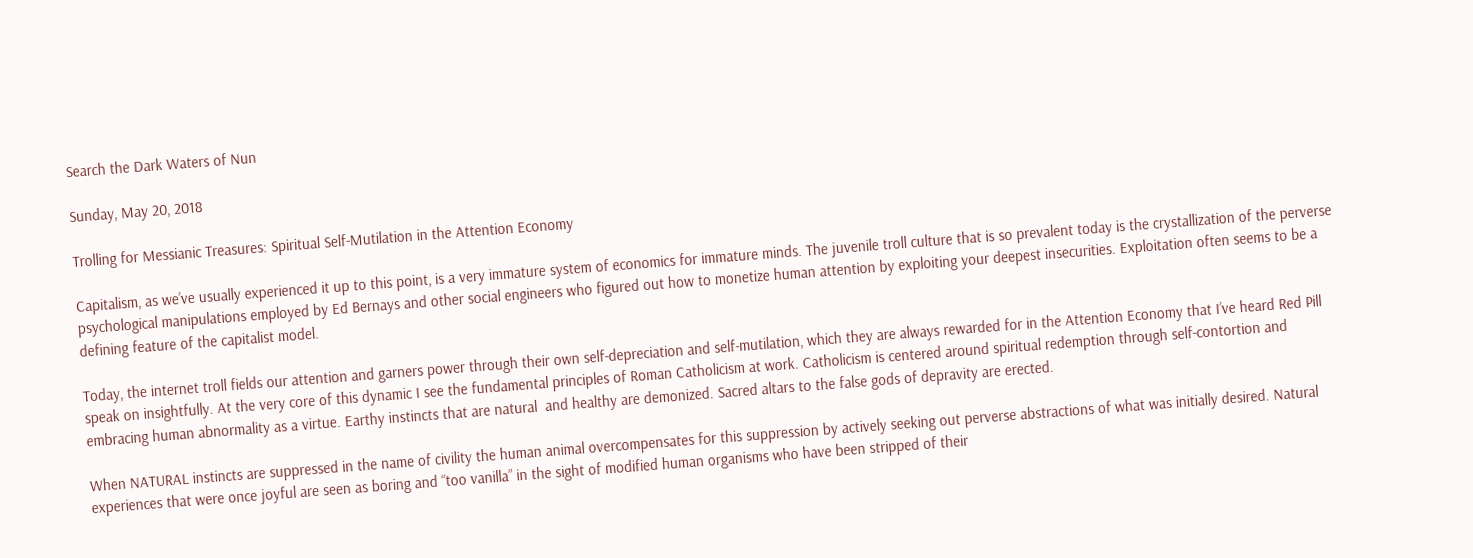Search the Dark Waters of Nun

Sunday, May 20, 2018

Trolling for Messianic Treasures: Spiritual Self-Mutilation in the Attention Economy

Capitalism, as we’ve usually experienced it up to this point, is a very immature system of economics for immature minds. The juvenile troll culture that is so prevalent today is the crystallization of the perverse psychological manipulations employed by Ed Bernays and other social engineers who figured out how to monetize human attention by exploiting your deepest insecurities. Exploitation often seems to be a defining feature of the capitalist model.

Today, the internet troll fields our attention and garners power through their own self-depreciation and self-mutilation, which they are always rewarded for in the Attention Economy that I’ve heard Red Pill speak on insightfully. At the very core of this dynamic I see the fundamental principles of Roman Catholicism at work. Catholicism is centered around spiritual redemption through self-contortion and embracing human abnormality as a virtue. Earthy instincts that are natural  and healthy are demonized. Sacred altars to the false gods of depravity are erected.

When NATURAL instincts are suppressed in the name of civility the human animal overcompensates for this suppression by actively seeking out perverse abstractions of what was initially desired. Natural experiences that were once joyful are seen as boring and “too vanilla” in the sight of modified human organisms who have been stripped of their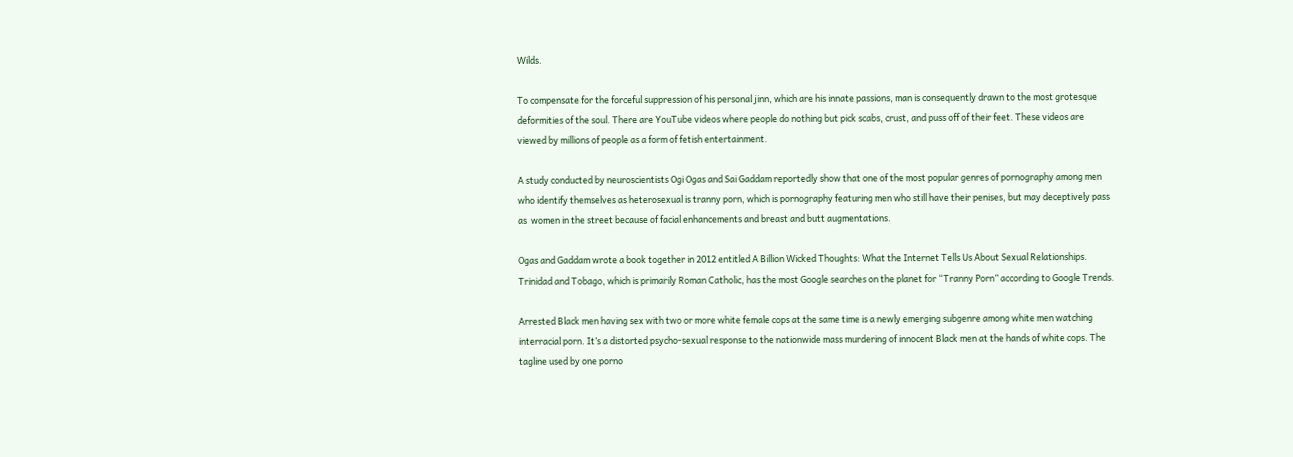Wilds.

To compensate for the forceful suppression of his personal jinn, which are his innate passions, man is consequently drawn to the most grotesque deformities of the soul. There are YouTube videos where people do nothing but pick scabs, crust, and puss off of their feet. These videos are viewed by millions of people as a form of fetish entertainment.

A study conducted by neuroscientists Ogi Ogas and Sai Gaddam reportedly show that one of the most popular genres of pornography among men who identify themselves as heterosexual is tranny porn, which is pornography featuring men who still have their penises, but may deceptively pass as  women in the street because of facial enhancements and breast and butt augmentations.

Ogas and Gaddam wrote a book together in 2012 entitled A Billion Wicked Thoughts: What the Internet Tells Us About Sexual Relationships. Trinidad and Tobago, which is primarily Roman Catholic, has the most Google searches on the planet for “Tranny Porn” according to Google Trends.

Arrested Black men having sex with two or more white female cops at the same time is a newly emerging subgenre among white men watching interracial porn. It’s a distorted psycho-sexual response to the nationwide mass murdering of innocent Black men at the hands of white cops. The tagline used by one porno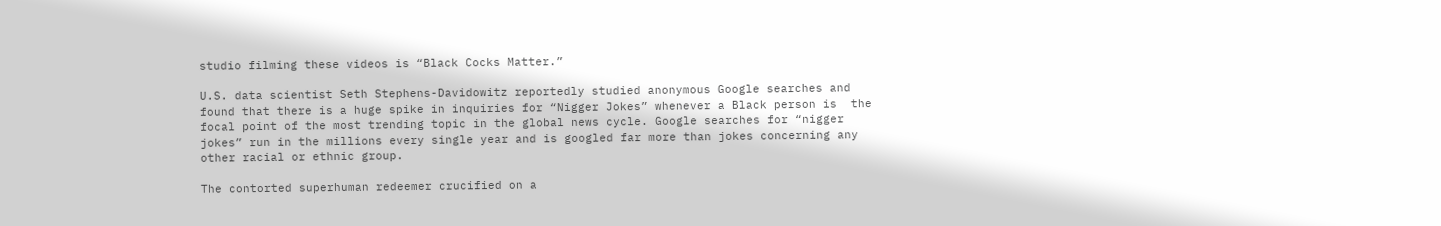studio filming these videos is “Black Cocks Matter.”

U.S. data scientist Seth Stephens-Davidowitz reportedly studied anonymous Google searches and found that there is a huge spike in inquiries for “Nigger Jokes” whenever a Black person is  the focal point of the most trending topic in the global news cycle. Google searches for “nigger jokes” run in the millions every single year and is googled far more than jokes concerning any other racial or ethnic group.

The contorted superhuman redeemer crucified on a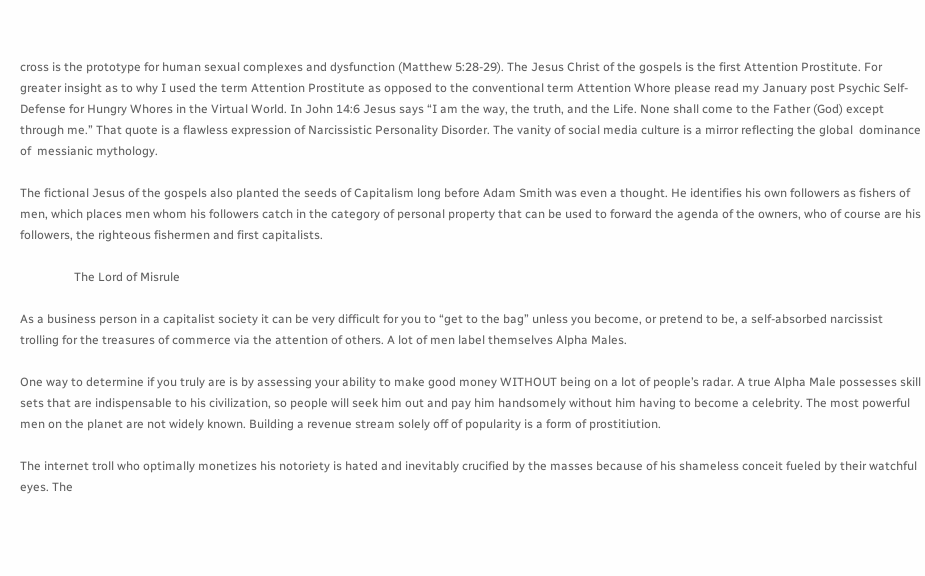cross is the prototype for human sexual complexes and dysfunction (Matthew 5:28-29). The Jesus Christ of the gospels is the first Attention Prostitute. For greater insight as to why I used the term Attention Prostitute as opposed to the conventional term Attention Whore please read my January post Psychic Self-Defense for Hungry Whores in the Virtual World. In John 14:6 Jesus says “I am the way, the truth, and the Life. None shall come to the Father (God) except through me.” That quote is a flawless expression of Narcissistic Personality Disorder. The vanity of social media culture is a mirror reflecting the global  dominance of  messianic mythology.

The fictional Jesus of the gospels also planted the seeds of Capitalism long before Adam Smith was even a thought. He identifies his own followers as fishers of men, which places men whom his followers catch in the category of personal property that can be used to forward the agenda of the owners, who of course are his followers, the righteous fishermen and first capitalists.

                  The Lord of Misrule

As a business person in a capitalist society it can be very difficult for you to “get to the bag” unless you become, or pretend to be, a self-absorbed narcissist trolling for the treasures of commerce via the attention of others. A lot of men label themselves Alpha Males.

One way to determine if you truly are is by assessing your ability to make good money WITHOUT being on a lot of people’s radar. A true Alpha Male possesses skill sets that are indispensable to his civilization, so people will seek him out and pay him handsomely without him having to become a celebrity. The most powerful men on the planet are not widely known. Building a revenue stream solely off of popularity is a form of prostitiution.

The internet troll who optimally monetizes his notoriety is hated and inevitably crucified by the masses because of his shameless conceit fueled by their watchful eyes. The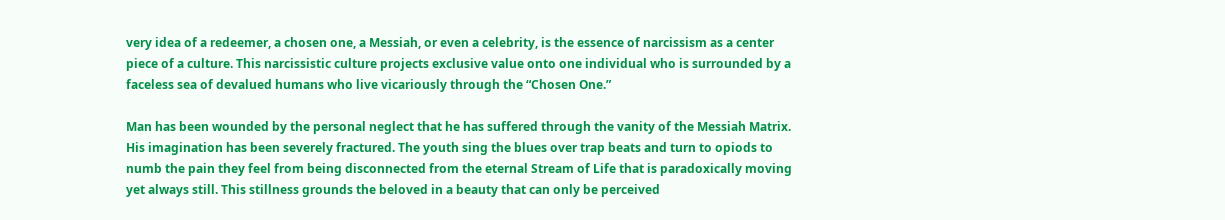very idea of a redeemer, a chosen one, a Messiah, or even a celebrity, is the essence of narcissism as a center piece of a culture. This narcissistic culture projects exclusive value onto one individual who is surrounded by a faceless sea of devalued humans who live vicariously through the “Chosen One.”

Man has been wounded by the personal neglect that he has suffered through the vanity of the Messiah Matrix. His imagination has been severely fractured. The youth sing the blues over trap beats and turn to opiods to numb the pain they feel from being disconnected from the eternal Stream of Life that is paradoxically moving yet always still. This stillness grounds the beloved in a beauty that can only be perceived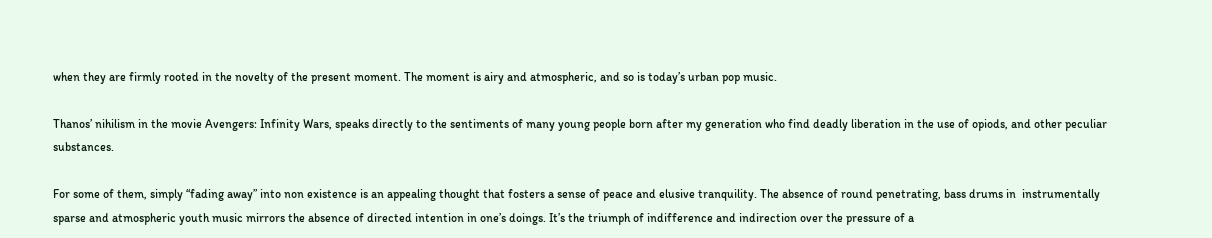when they are firmly rooted in the novelty of the present moment. The moment is airy and atmospheric, and so is today’s urban pop music.

Thanos’ nihilism in the movie Avengers: Infinity Wars, speaks directly to the sentiments of many young people born after my generation who find deadly liberation in the use of opiods, and other peculiar substances.

For some of them, simply “fading away” into non existence is an appealing thought that fosters a sense of peace and elusive tranquility. The absence of round penetrating, bass drums in  instrumentally sparse and atmospheric youth music mirrors the absence of directed intention in one’s doings. It’s the triumph of indifference and indirection over the pressure of a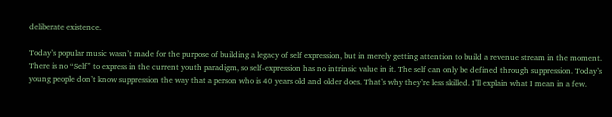deliberate existence.

Today’s popular music wasn’t made for the purpose of building a legacy of self expression, but in merely getting attention to build a revenue stream in the moment. There is no “Self” to express in the current youth paradigm, so self-expression has no intrinsic value in it. The self can only be defined through suppression. Today’s young people don’t know suppression the way that a person who is 40 years old and older does. That’s why they’re less skilled. I’ll explain what I mean in a few.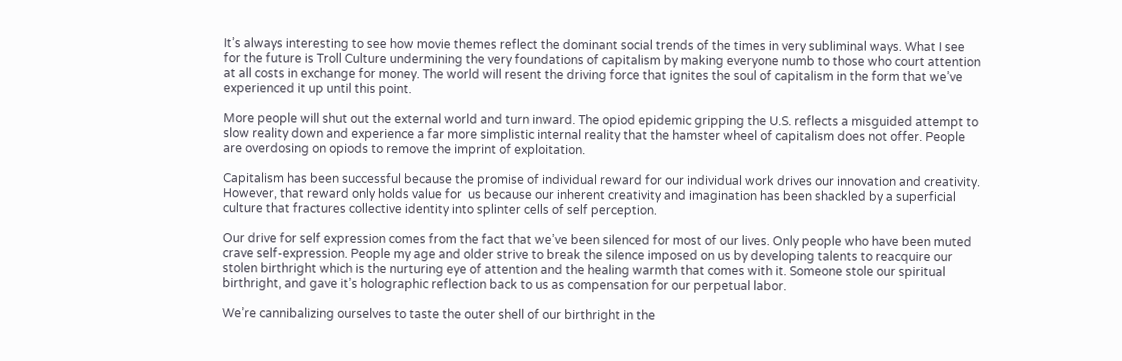It’s always interesting to see how movie themes reflect the dominant social trends of the times in very subliminal ways. What I see for the future is Troll Culture undermining the very foundations of capitalism by making everyone numb to those who court attention at all costs in exchange for money. The world will resent the driving force that ignites the soul of capitalism in the form that we’ve experienced it up until this point.

More people will shut out the external world and turn inward. The opiod epidemic gripping the U.S. reflects a misguided attempt to slow reality down and experience a far more simplistic internal reality that the hamster wheel of capitalism does not offer. People are overdosing on opiods to remove the imprint of exploitation.

Capitalism has been successful because the promise of individual reward for our individual work drives our innovation and creativity. However, that reward only holds value for  us because our inherent creativity and imagination has been shackled by a superficial culture that fractures collective identity into splinter cells of self perception.

Our drive for self expression comes from the fact that we’ve been silenced for most of our lives. Only people who have been muted crave self-expression. People my age and older strive to break the silence imposed on us by developing talents to reacquire our stolen birthright which is the nurturing eye of attention and the healing warmth that comes with it. Someone stole our spiritual birthright, and gave it’s holographic reflection back to us as compensation for our perpetual labor.

We’re cannibalizing ourselves to taste the outer shell of our birthright in the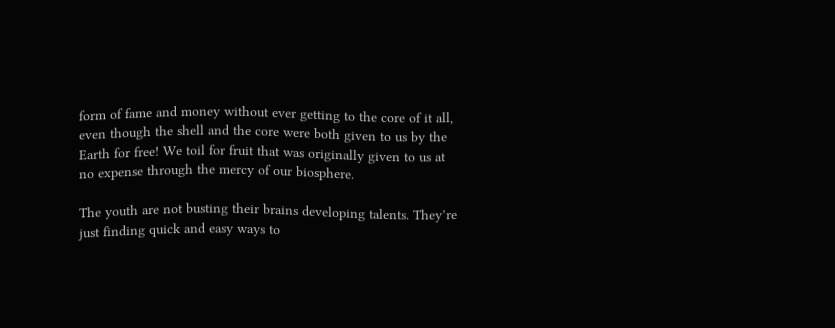form of fame and money without ever getting to the core of it all, even though the shell and the core were both given to us by the Earth for free! We toil for fruit that was originally given to us at no expense through the mercy of our biosphere.

The youth are not busting their brains developing talents. They’re just finding quick and easy ways to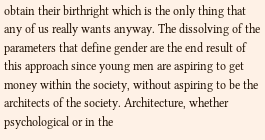obtain their birthright which is the only thing that any of us really wants anyway. The dissolving of the parameters that define gender are the end result of this approach since young men are aspiring to get money within the society, without aspiring to be the architects of the society. Architecture, whether psychological or in the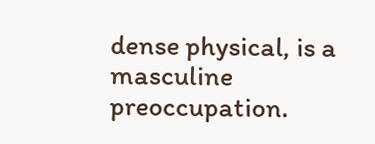dense physical, is a masculine preoccupation.